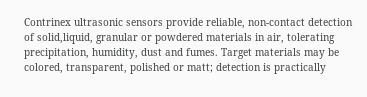Contrinex ultrasonic sensors provide reliable, non-contact detection of solid,liquid, granular or powdered materials in air, tolerating precipitation, humidity, dust and fumes. Target materials may be colored, transparent, polished or matt; detection is practically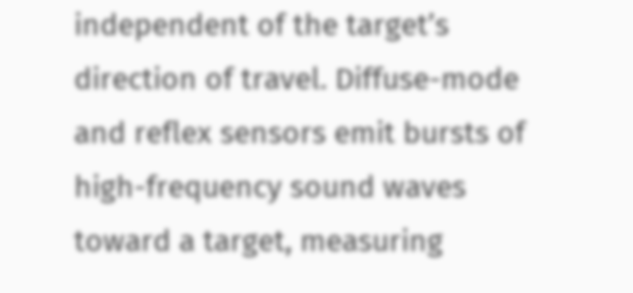independent of the target’s direction of travel. Diffuse-mode and reflex sensors emit bursts of high-frequency sound waves toward a target, measuring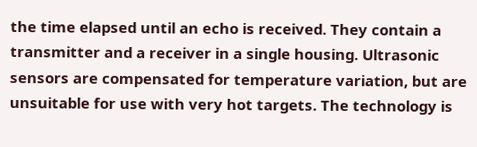the time elapsed until an echo is received. They contain a transmitter and a receiver in a single housing. Ultrasonic sensors are compensated for temperature variation, but are unsuitable for use with very hot targets. The technology is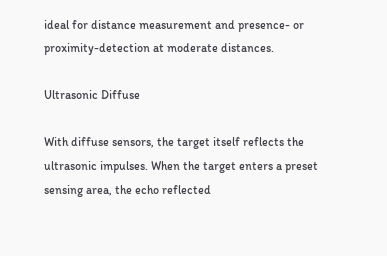ideal for distance measurement and presence- or proximity-detection at moderate distances.

Ultrasonic Diffuse

With diffuse sensors, the target itself reflects the ultrasonic impulses. When the target enters a preset sensing area, the echo reflected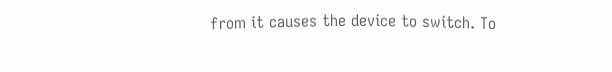from it causes the device to switch. To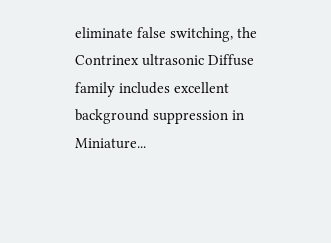eliminate false switching, the Contrinex ultrasonic Diffuse family includes excellent background suppression in Miniature...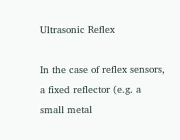Ultrasonic Reflex

In the case of reflex sensors, a fixed reflector (e.g. a small metal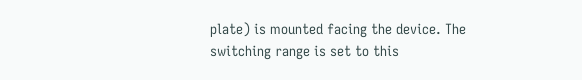plate) is mounted facing the device. The switching range is set to this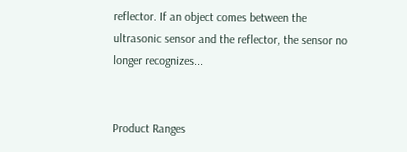reflector. If an object comes between the ultrasonic sensor and the reflector, the sensor no longer recognizes...


Product Ranges